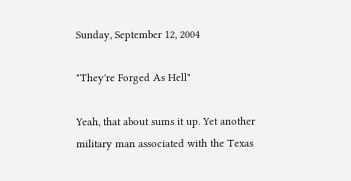Sunday, September 12, 2004

"They're Forged As Hell"

Yeah, that about sums it up. Yet another military man associated with the Texas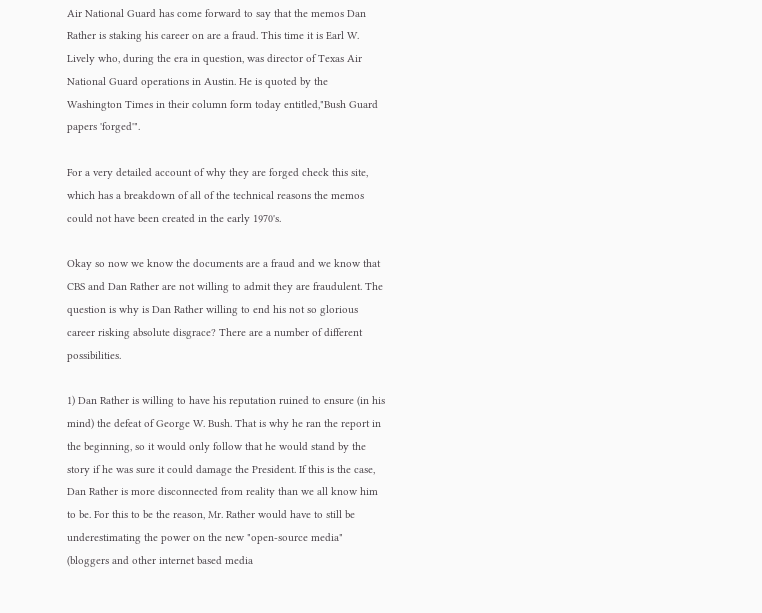Air National Guard has come forward to say that the memos Dan Rather is staking his career on are a fraud. This time it is Earl W. Lively who, during the era in question, was director of Texas Air National Guard operations in Austin. He is quoted by the Washington Times in their column form today entitled,"Bush Guard papers 'forged'".

For a very detailed account of why they are forged check this site, which has a breakdown of all of the technical reasons the memos could not have been created in the early 1970's.

Okay so now we know the documents are a fraud and we know that CBS and Dan Rather are not willing to admit they are fraudulent. The question is why is Dan Rather willing to end his not so glorious career risking absolute disgrace? There are a number of different possibilities.

1) Dan Rather is willing to have his reputation ruined to ensure (in his mind) the defeat of George W. Bush. That is why he ran the report in the beginning, so it would only follow that he would stand by the story if he was sure it could damage the President. If this is the case, Dan Rather is more disconnected from reality than we all know him to be. For this to be the reason, Mr. Rather would have to still be underestimating the power on the new "open-source media" (bloggers and other internet based media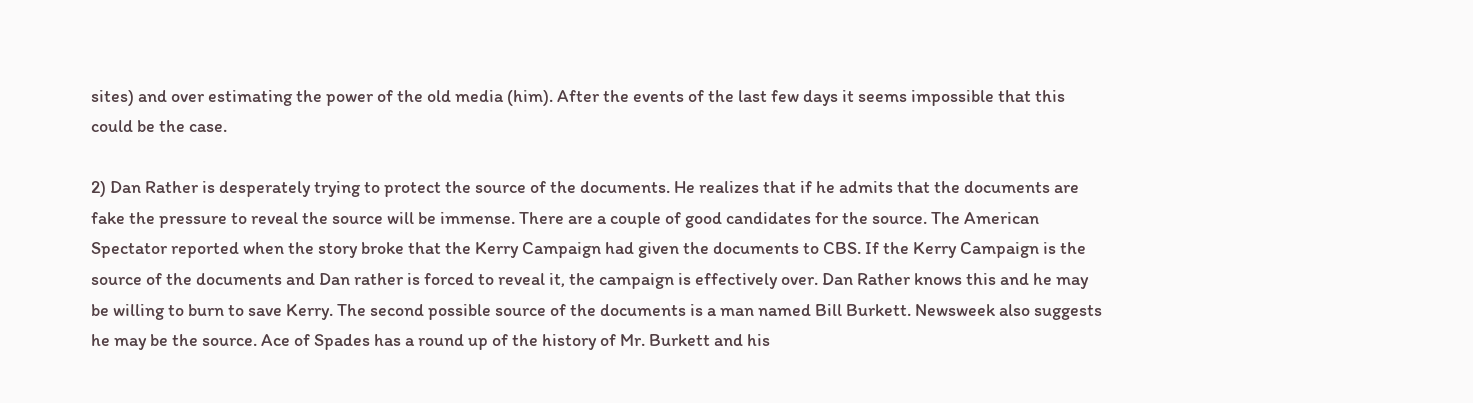sites) and over estimating the power of the old media (him). After the events of the last few days it seems impossible that this could be the case.

2) Dan Rather is desperately trying to protect the source of the documents. He realizes that if he admits that the documents are fake the pressure to reveal the source will be immense. There are a couple of good candidates for the source. The American Spectator reported when the story broke that the Kerry Campaign had given the documents to CBS. If the Kerry Campaign is the source of the documents and Dan rather is forced to reveal it, the campaign is effectively over. Dan Rather knows this and he may be willing to burn to save Kerry. The second possible source of the documents is a man named Bill Burkett. Newsweek also suggests he may be the source. Ace of Spades has a round up of the history of Mr. Burkett and his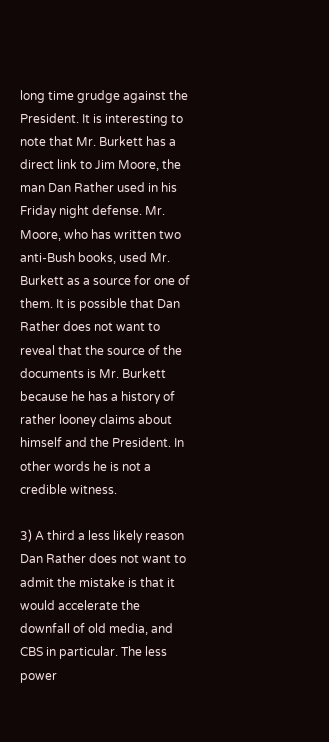long time grudge against the President. It is interesting to note that Mr. Burkett has a direct link to Jim Moore, the man Dan Rather used in his Friday night defense. Mr. Moore, who has written two anti-Bush books, used Mr. Burkett as a source for one of them. It is possible that Dan Rather does not want to reveal that the source of the documents is Mr. Burkett because he has a history of rather looney claims about himself and the President. In other words he is not a credible witness.

3) A third a less likely reason Dan Rather does not want to admit the mistake is that it would accelerate the downfall of old media, and CBS in particular. The less power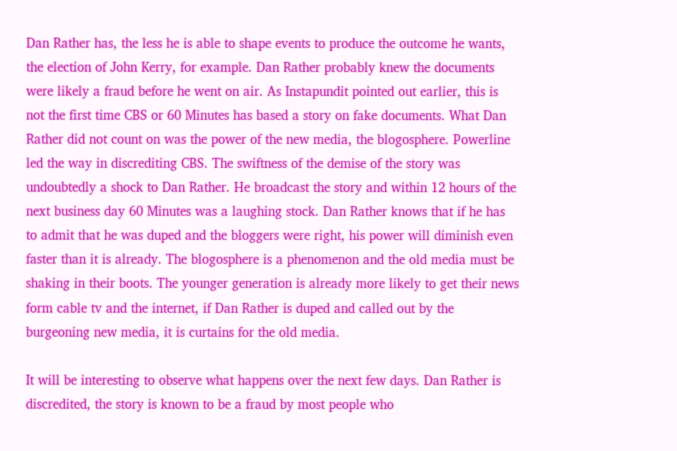Dan Rather has, the less he is able to shape events to produce the outcome he wants, the election of John Kerry, for example. Dan Rather probably knew the documents were likely a fraud before he went on air. As Instapundit pointed out earlier, this is not the first time CBS or 60 Minutes has based a story on fake documents. What Dan Rather did not count on was the power of the new media, the blogosphere. Powerline led the way in discrediting CBS. The swiftness of the demise of the story was undoubtedly a shock to Dan Rather. He broadcast the story and within 12 hours of the next business day 60 Minutes was a laughing stock. Dan Rather knows that if he has to admit that he was duped and the bloggers were right, his power will diminish even faster than it is already. The blogosphere is a phenomenon and the old media must be shaking in their boots. The younger generation is already more likely to get their news form cable tv and the internet, if Dan Rather is duped and called out by the burgeoning new media, it is curtains for the old media.

It will be interesting to observe what happens over the next few days. Dan Rather is discredited, the story is known to be a fraud by most people who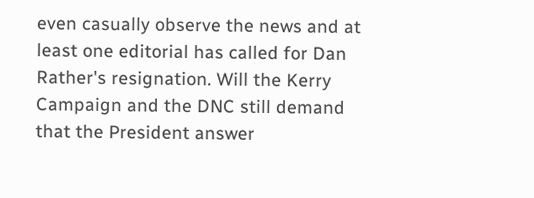even casually observe the news and at least one editorial has called for Dan Rather's resignation. Will the Kerry Campaign and the DNC still demand that the President answer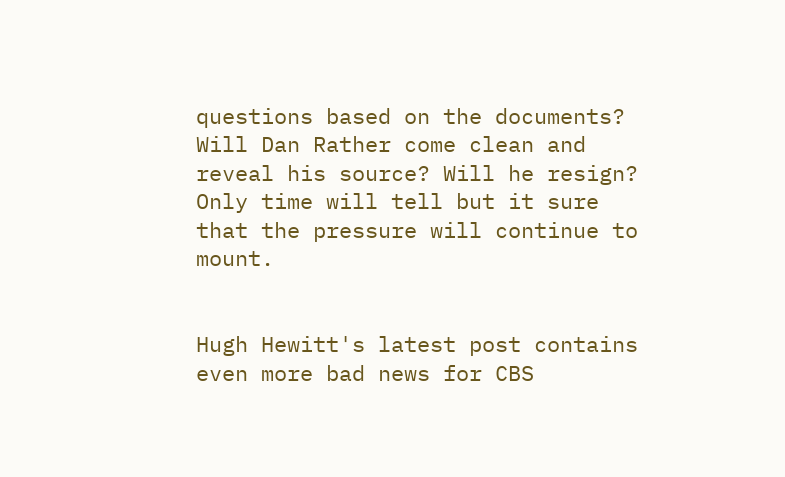questions based on the documents? Will Dan Rather come clean and reveal his source? Will he resign? Only time will tell but it sure that the pressure will continue to mount.


Hugh Hewitt's latest post contains even more bad news for CBS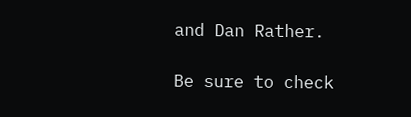and Dan Rather.

Be sure to check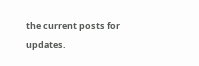the current posts for updates.